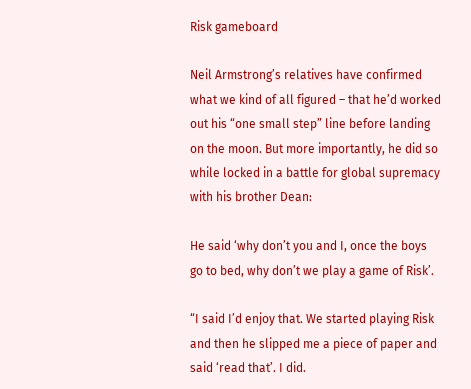Risk gameboard

Neil Armstrong’s relatives have confirmed what we kind of all figured – that he’d worked out his “one small step” line before landing on the moon. But more importantly, he did so while locked in a battle for global supremacy with his brother Dean:

He said ‘why don’t you and I, once the boys go to bed, why don’t we play a game of Risk’.

“I said I’d enjoy that. We started playing Risk and then he slipped me a piece of paper and said ‘read that’. I did.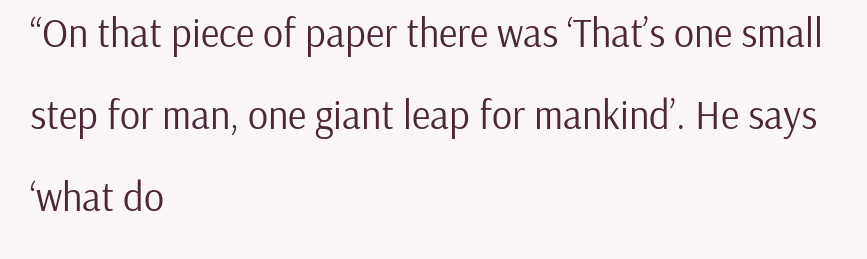“On that piece of paper there was ‘That’s one small step for man, one giant leap for mankind’. He says ‘what do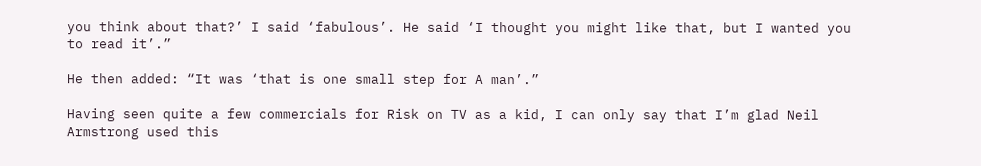you think about that?’ I said ‘fabulous’. He said ‘I thought you might like that, but I wanted you to read it’.”

He then added: “It was ‘that is one small step for A man’.”

Having seen quite a few commercials for Risk on TV as a kid, I can only say that I’m glad Neil Armstrong used this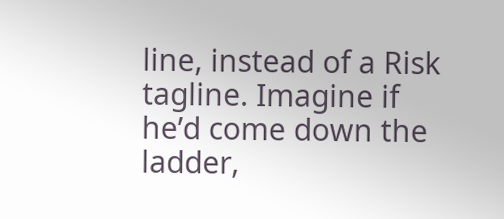line, instead of a Risk tagline. Imagine if he’d come down the ladder,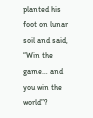planted his foot on lunar soil and said, “Win the game… and you win the world”?